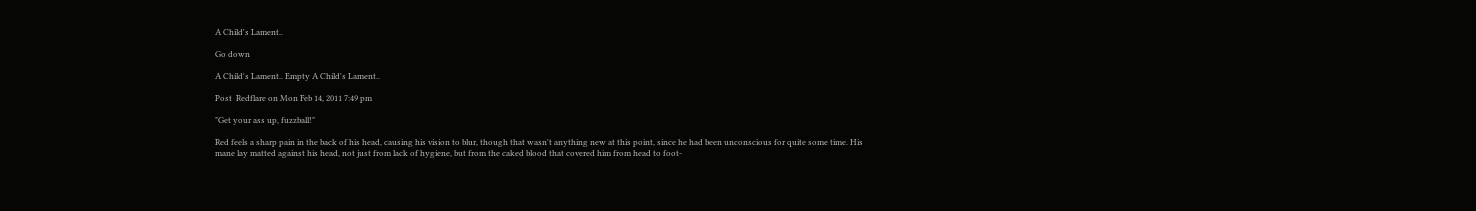A Child's Lament..

Go down

A Child's Lament.. Empty A Child's Lament..

Post  Redflare on Mon Feb 14, 2011 7:49 pm

"Get your ass up, fuzzball!"

Red feels a sharp pain in the back of his head, causing his vision to blur, though that wasn't anything new at this point, since he had been unconscious for quite some time. His mane lay matted against his head, not just from lack of hygiene, but from the caked blood that covered him from head to foot-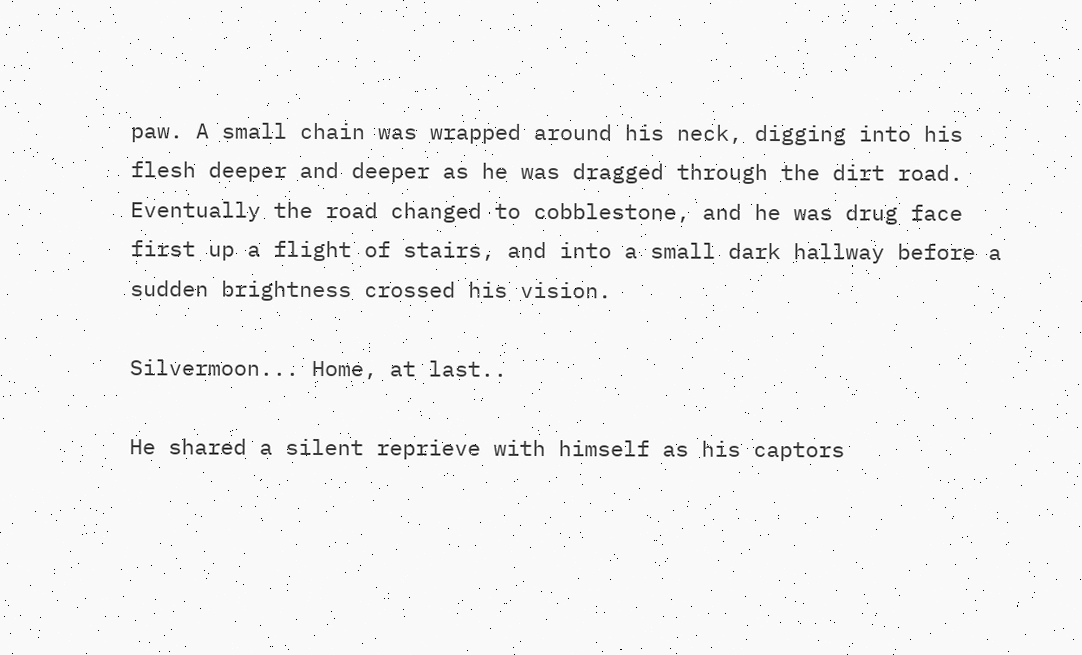paw. A small chain was wrapped around his neck, digging into his flesh deeper and deeper as he was dragged through the dirt road. Eventually the road changed to cobblestone, and he was drug face first up a flight of stairs, and into a small dark hallway before a sudden brightness crossed his vision.

Silvermoon... Home, at last..

He shared a silent reprieve with himself as his captors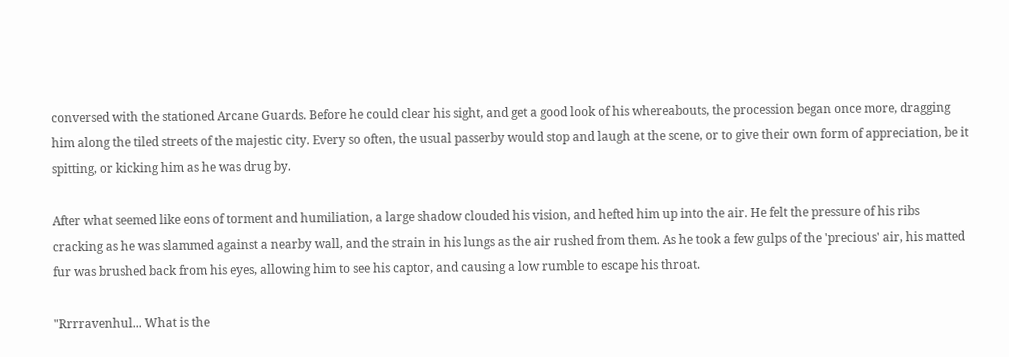conversed with the stationed Arcane Guards. Before he could clear his sight, and get a good look of his whereabouts, the procession began once more, dragging him along the tiled streets of the majestic city. Every so often, the usual passerby would stop and laugh at the scene, or to give their own form of appreciation, be it spitting, or kicking him as he was drug by.

After what seemed like eons of torment and humiliation, a large shadow clouded his vision, and hefted him up into the air. He felt the pressure of his ribs cracking as he was slammed against a nearby wall, and the strain in his lungs as the air rushed from them. As he took a few gulps of the 'precious' air, his matted fur was brushed back from his eyes, allowing him to see his captor, and causing a low rumble to escape his throat.

"Rrrravenhul... What is the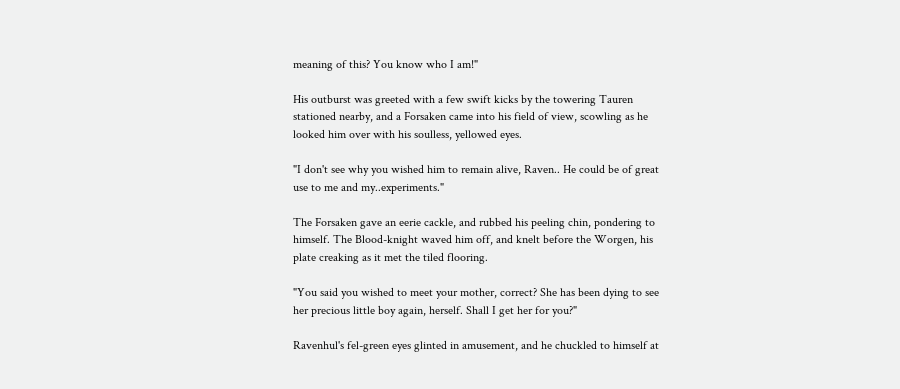meaning of this? You know who I am!"

His outburst was greeted with a few swift kicks by the towering Tauren stationed nearby, and a Forsaken came into his field of view, scowling as he looked him over with his soulless, yellowed eyes.

"I don't see why you wished him to remain alive, Raven.. He could be of great use to me and my..experiments."

The Forsaken gave an eerie cackle, and rubbed his peeling chin, pondering to himself. The Blood-knight waved him off, and knelt before the Worgen, his plate creaking as it met the tiled flooring.

"You said you wished to meet your mother, correct? She has been dying to see her precious little boy again, herself. Shall I get her for you?"

Ravenhul's fel-green eyes glinted in amusement, and he chuckled to himself at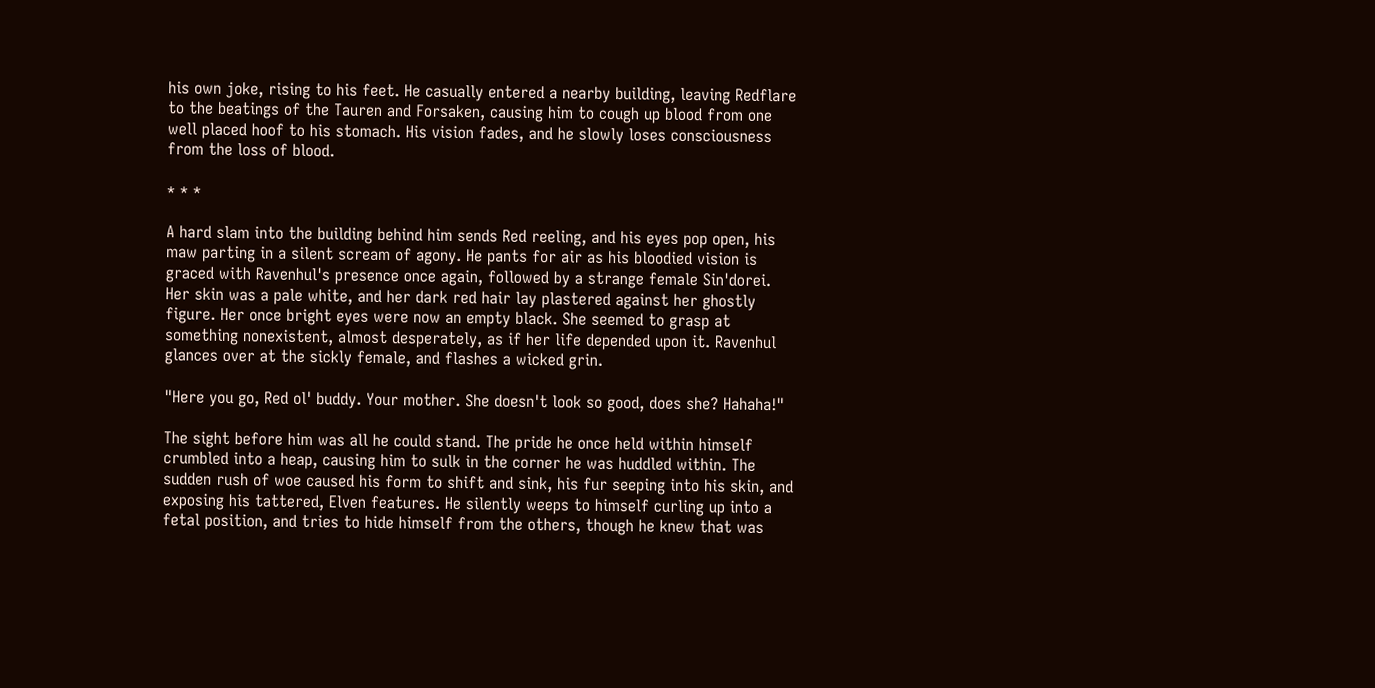his own joke, rising to his feet. He casually entered a nearby building, leaving Redflare to the beatings of the Tauren and Forsaken, causing him to cough up blood from one well placed hoof to his stomach. His vision fades, and he slowly loses consciousness from the loss of blood.

* * *

A hard slam into the building behind him sends Red reeling, and his eyes pop open, his maw parting in a silent scream of agony. He pants for air as his bloodied vision is graced with Ravenhul's presence once again, followed by a strange female Sin'dorei. Her skin was a pale white, and her dark red hair lay plastered against her ghostly figure. Her once bright eyes were now an empty black. She seemed to grasp at something nonexistent, almost desperately, as if her life depended upon it. Ravenhul glances over at the sickly female, and flashes a wicked grin.

"Here you go, Red ol' buddy. Your mother. She doesn't look so good, does she? Hahaha!"

The sight before him was all he could stand. The pride he once held within himself crumbled into a heap, causing him to sulk in the corner he was huddled within. The sudden rush of woe caused his form to shift and sink, his fur seeping into his skin, and exposing his tattered, Elven features. He silently weeps to himself curling up into a fetal position, and tries to hide himself from the others, though he knew that was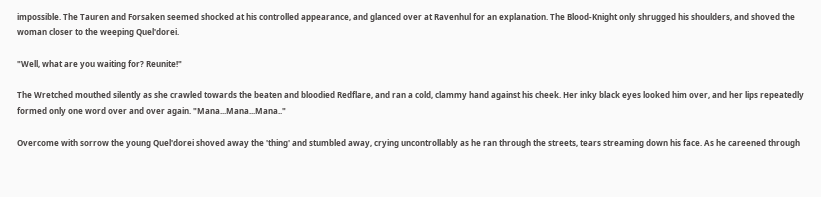impossible. The Tauren and Forsaken seemed shocked at his controlled appearance, and glanced over at Ravenhul for an explanation. The Blood-Knight only shrugged his shoulders, and shoved the woman closer to the weeping Quel'dorei.

"Well, what are you waiting for? Reunite!"

The Wretched mouthed silently as she crawled towards the beaten and bloodied Redflare, and ran a cold, clammy hand against his cheek. Her inky black eyes looked him over, and her lips repeatedly formed only one word over and over again. "Mana...Mana...Mana.."

Overcome with sorrow the young Quel'dorei shoved away the 'thing' and stumbled away, crying uncontrollably as he ran through the streets, tears streaming down his face. As he careened through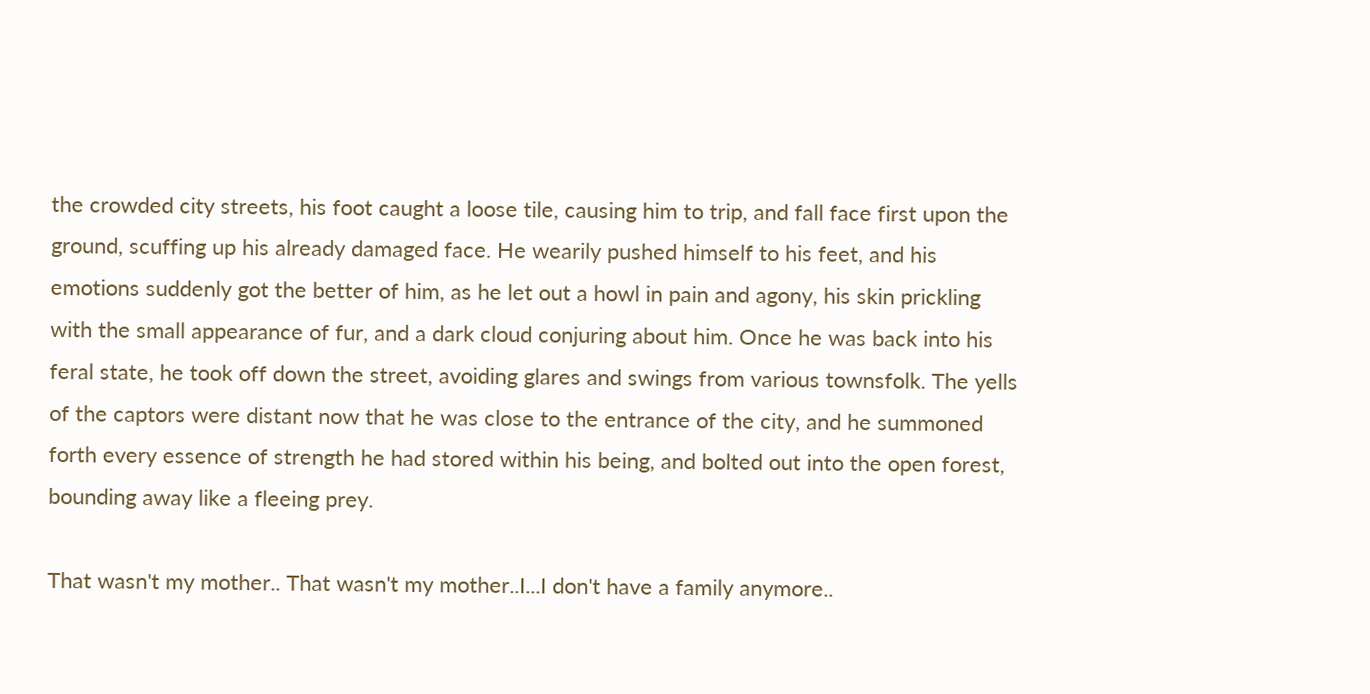the crowded city streets, his foot caught a loose tile, causing him to trip, and fall face first upon the ground, scuffing up his already damaged face. He wearily pushed himself to his feet, and his emotions suddenly got the better of him, as he let out a howl in pain and agony, his skin prickling with the small appearance of fur, and a dark cloud conjuring about him. Once he was back into his feral state, he took off down the street, avoiding glares and swings from various townsfolk. The yells of the captors were distant now that he was close to the entrance of the city, and he summoned forth every essence of strength he had stored within his being, and bolted out into the open forest, bounding away like a fleeing prey.

That wasn't my mother.. That wasn't my mother..I...I don't have a family anymore..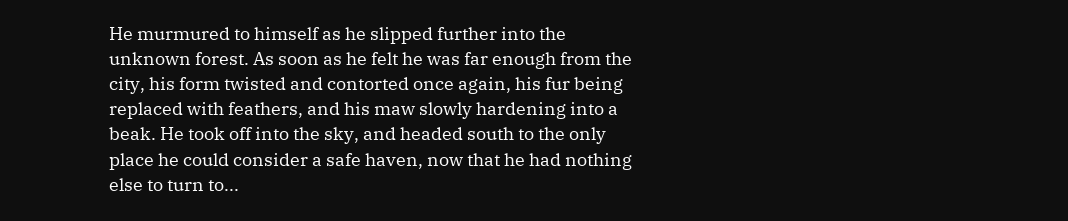He murmured to himself as he slipped further into the unknown forest. As soon as he felt he was far enough from the city, his form twisted and contorted once again, his fur being replaced with feathers, and his maw slowly hardening into a beak. He took off into the sky, and headed south to the only place he could consider a safe haven, now that he had nothing else to turn to...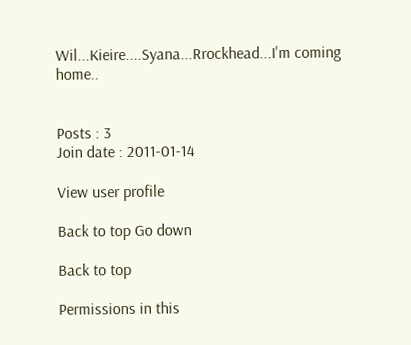Wil...Kieire....Syana...Rrockhead...I'm coming home..


Posts : 3
Join date : 2011-01-14

View user profile

Back to top Go down

Back to top

Permissions in this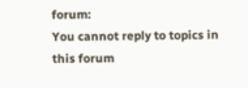forum:
You cannot reply to topics in this forum